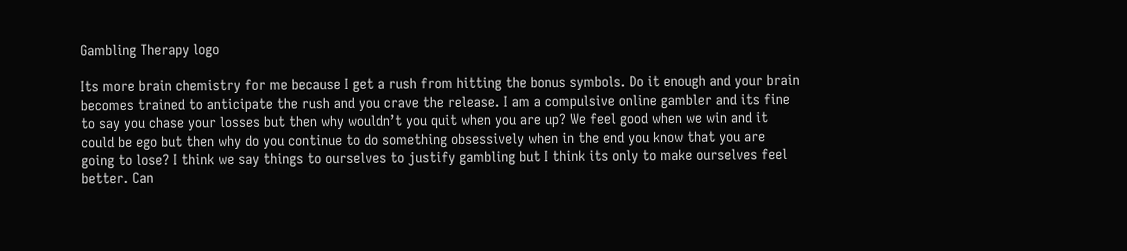Gambling Therapy logo

Its more brain chemistry for me because I get a rush from hitting the bonus symbols. Do it enough and your brain becomes trained to anticipate the rush and you crave the release. I am a compulsive online gambler and its fine to say you chase your losses but then why wouldn’t you quit when you are up? We feel good when we win and it could be ego but then why do you continue to do something obsessively when in the end you know that you are going to lose? I think we say things to ourselves to justify gambling but I think its only to make ourselves feel better. Can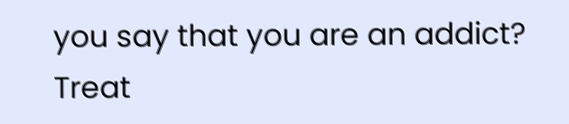you say that you are an addict?
Treat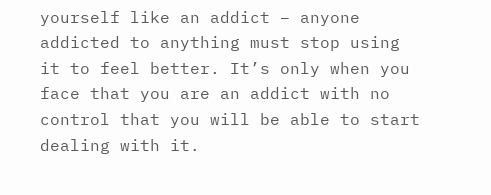yourself like an addict – anyone addicted to anything must stop using it to feel better. It’s only when you face that you are an addict with no control that you will be able to start dealing with it.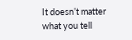It doesn’t matter what you tell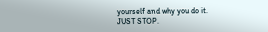yourself and why you do it. JUST STOP.